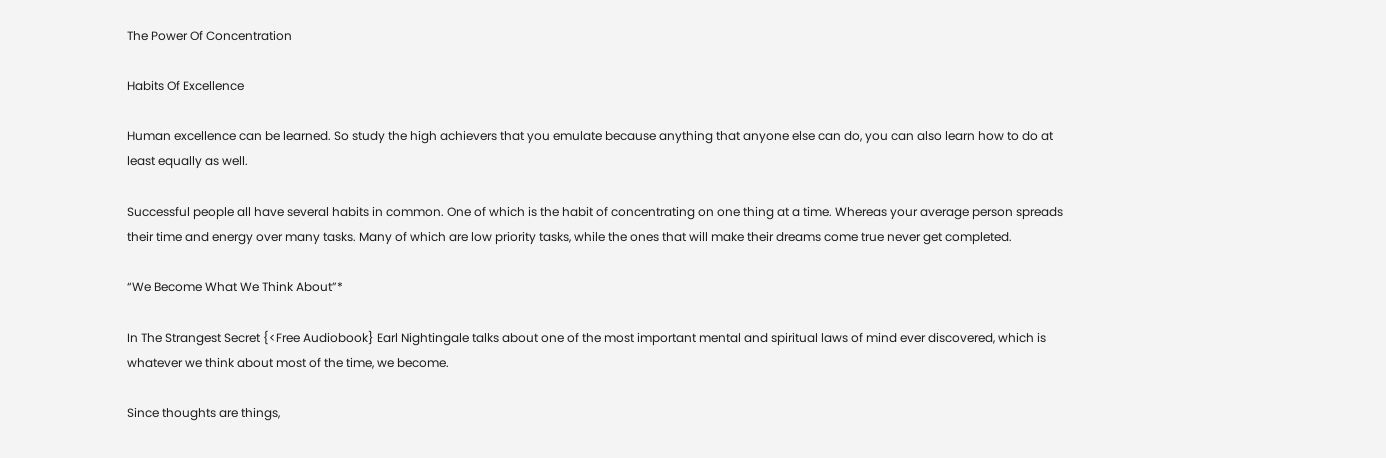The Power Of Concentration

Habits Of Excellence

Human excellence can be learned. So study the high achievers that you emulate because anything that anyone else can do, you can also learn how to do at least equally as well.

Successful people all have several habits in common. One of which is the habit of concentrating on one thing at a time. Whereas your average person spreads their time and energy over many tasks. Many of which are low priority tasks, while the ones that will make their dreams come true never get completed.

“We Become What We Think About”*

In The Strangest Secret {<Free Audiobook} Earl Nightingale talks about one of the most important mental and spiritual laws of mind ever discovered, which is whatever we think about most of the time, we become.

Since thoughts are things,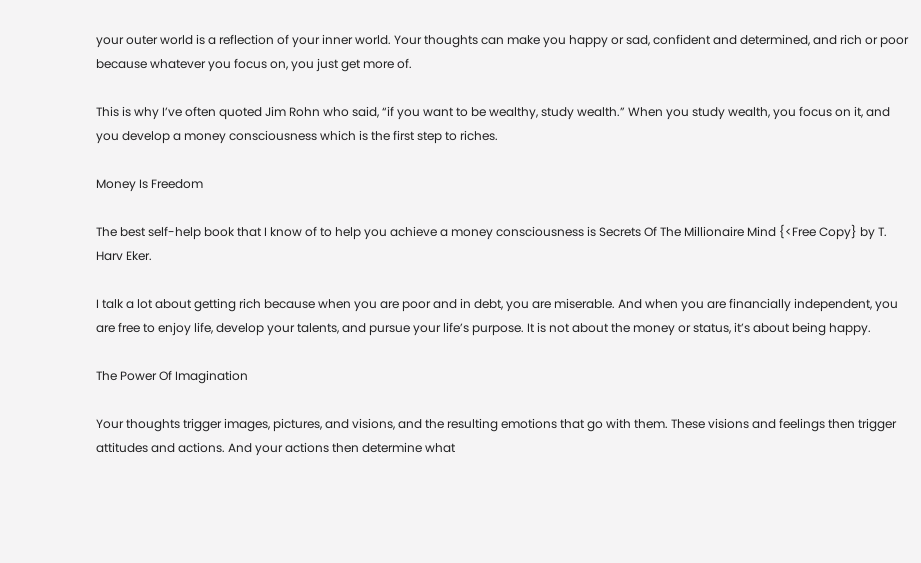your outer world is a reflection of your inner world. Your thoughts can make you happy or sad, confident and determined, and rich or poor because whatever you focus on, you just get more of.

This is why I’ve often quoted Jim Rohn who said, “if you want to be wealthy, study wealth.” When you study wealth, you focus on it, and you develop a money consciousness which is the first step to riches.

Money Is Freedom

The best self-help book that I know of to help you achieve a money consciousness is Secrets Of The Millionaire Mind {<Free Copy} by T. Harv Eker.

I talk a lot about getting rich because when you are poor and in debt, you are miserable. And when you are financially independent, you are free to enjoy life, develop your talents, and pursue your life’s purpose. It is not about the money or status, it’s about being happy.

The Power Of Imagination

Your thoughts trigger images, pictures, and visions, and the resulting emotions that go with them. These visions and feelings then trigger attitudes and actions. And your actions then determine what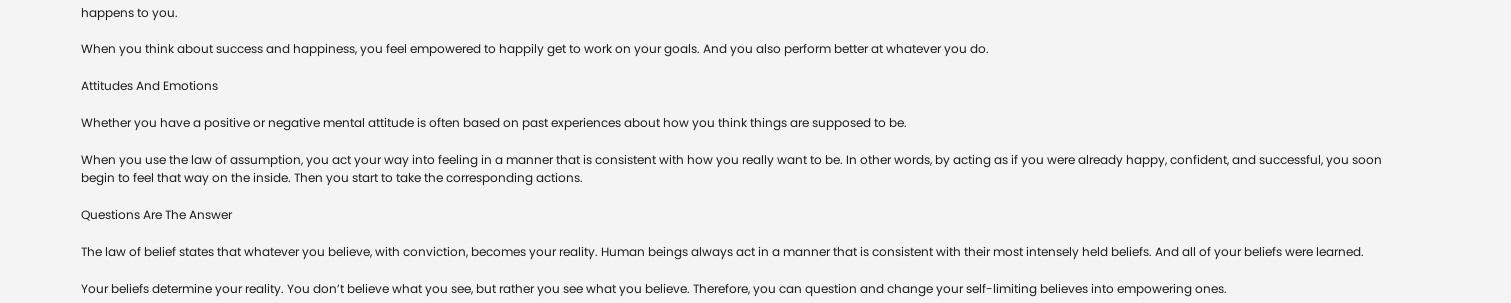happens to you.

When you think about success and happiness, you feel empowered to happily get to work on your goals. And you also perform better at whatever you do.

Attitudes And Emotions

Whether you have a positive or negative mental attitude is often based on past experiences about how you think things are supposed to be.

When you use the law of assumption, you act your way into feeling in a manner that is consistent with how you really want to be. In other words, by acting as if you were already happy, confident, and successful, you soon begin to feel that way on the inside. Then you start to take the corresponding actions.

Questions Are The Answer

The law of belief states that whatever you believe, with conviction, becomes your reality. Human beings always act in a manner that is consistent with their most intensely held beliefs. And all of your beliefs were learned.

Your beliefs determine your reality. You don’t believe what you see, but rather you see what you believe. Therefore, you can question and change your self-limiting believes into empowering ones.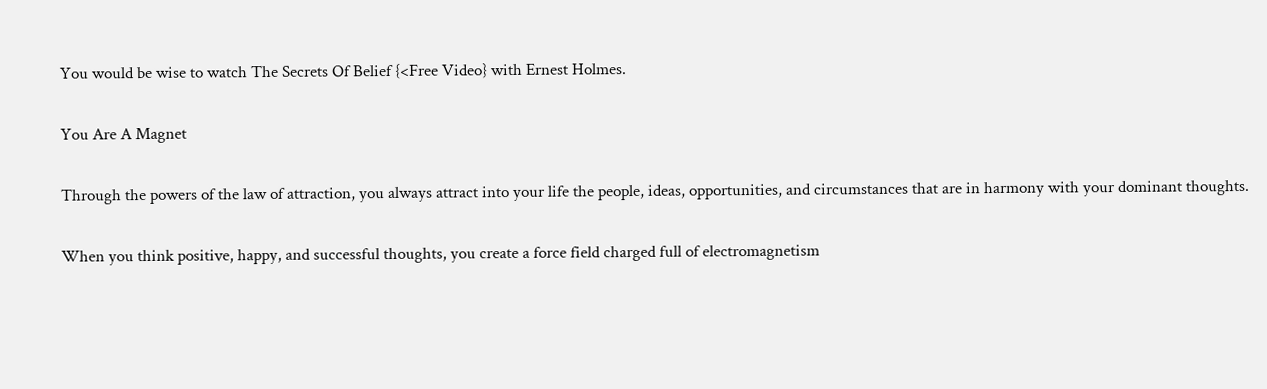You would be wise to watch The Secrets Of Belief {<Free Video} with Ernest Holmes.

You Are A Magnet

Through the powers of the law of attraction, you always attract into your life the people, ideas, opportunities, and circumstances that are in harmony with your dominant thoughts.

When you think positive, happy, and successful thoughts, you create a force field charged full of electromagnetism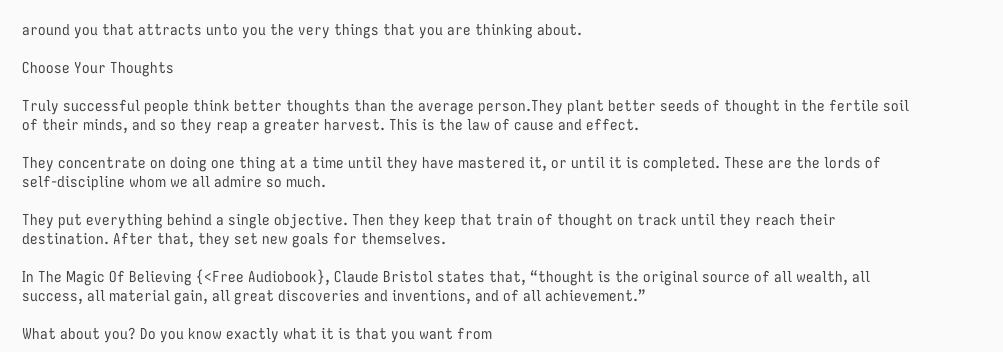around you that attracts unto you the very things that you are thinking about.

Choose Your Thoughts

Truly successful people think better thoughts than the average person.They plant better seeds of thought in the fertile soil of their minds, and so they reap a greater harvest. This is the law of cause and effect.

They concentrate on doing one thing at a time until they have mastered it, or until it is completed. These are the lords of self-discipline whom we all admire so much.

They put everything behind a single objective. Then they keep that train of thought on track until they reach their destination. After that, they set new goals for themselves.

In The Magic Of Believing {<Free Audiobook}, Claude Bristol states that, “thought is the original source of all wealth, all success, all material gain, all great discoveries and inventions, and of all achievement.”

What about you? Do you know exactly what it is that you want from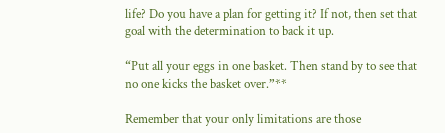life? Do you have a plan for getting it? If not, then set that goal with the determination to back it up.

“Put all your eggs in one basket. Then stand by to see that no one kicks the basket over.”**

Remember that your only limitations are those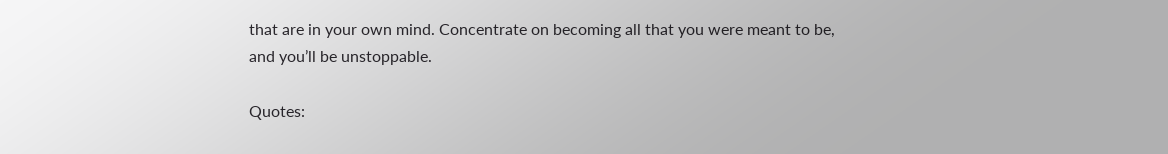that are in your own mind. Concentrate on becoming all that you were meant to be, and you’ll be unstoppable.

Quotes: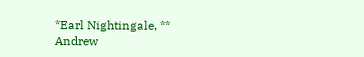*Earl Nightingale, ** Andrew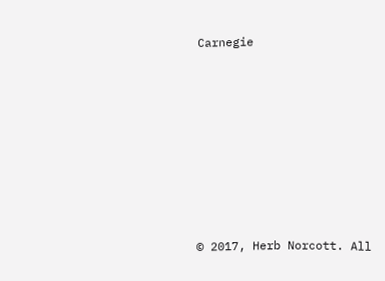Carnegie









© 2017, Herb Norcott. All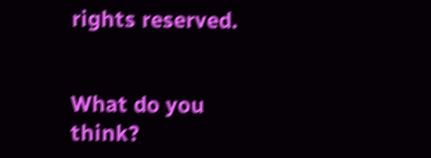rights reserved.


What do you think?